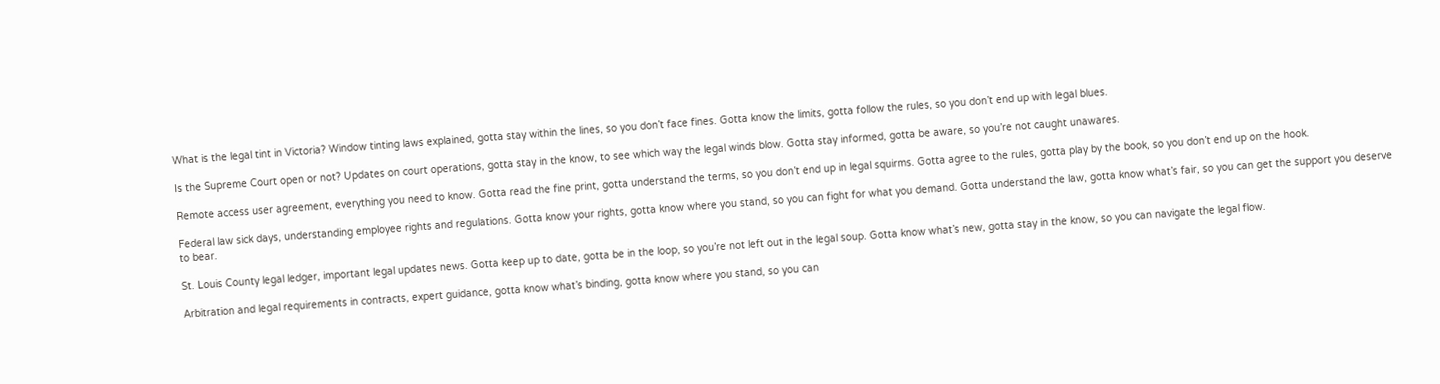What is the legal tint in Victoria? Window tinting laws explained, gotta stay within the lines, so you don’t face fines. Gotta know the limits, gotta follow the rules, so you don’t end up with legal blues.

Is the Supreme Court open or not? Updates on court operations, gotta stay in the know, to see which way the legal winds blow. Gotta stay informed, gotta be aware, so you’re not caught unawares.

Remote access user agreement, everything you need to know. Gotta read the fine print, gotta understand the terms, so you don’t end up in legal squirms. Gotta agree to the rules, gotta play by the book, so you don’t end up on the hook.

Federal law sick days, understanding employee rights and regulations. Gotta know your rights, gotta know where you stand, so you can fight for what you demand. Gotta understand the law, gotta know what’s fair, so you can get the support you deserve to bear.

St. Louis County legal ledger, important legal updates news. Gotta keep up to date, gotta be in the loop, so you’re not left out in the legal soup. Gotta know what’s new, gotta stay in the know, so you can navigate the legal flow.

Arbitration and legal requirements in contracts, expert guidance, gotta know what’s binding, gotta know where you stand, so you can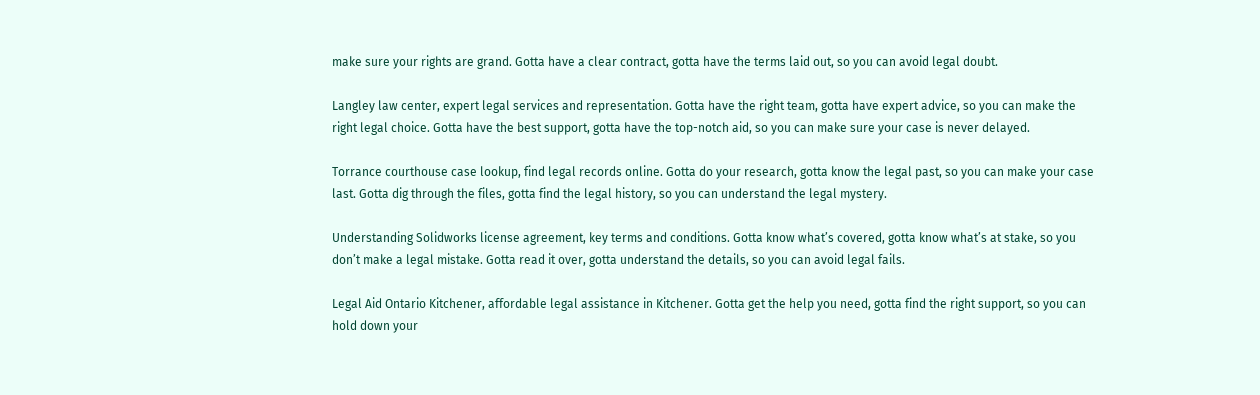make sure your rights are grand. Gotta have a clear contract, gotta have the terms laid out, so you can avoid legal doubt.

Langley law center, expert legal services and representation. Gotta have the right team, gotta have expert advice, so you can make the right legal choice. Gotta have the best support, gotta have the top-notch aid, so you can make sure your case is never delayed.

Torrance courthouse case lookup, find legal records online. Gotta do your research, gotta know the legal past, so you can make your case last. Gotta dig through the files, gotta find the legal history, so you can understand the legal mystery.

Understanding Solidworks license agreement, key terms and conditions. Gotta know what’s covered, gotta know what’s at stake, so you don’t make a legal mistake. Gotta read it over, gotta understand the details, so you can avoid legal fails.

Legal Aid Ontario Kitchener, affordable legal assistance in Kitchener. Gotta get the help you need, gotta find the right support, so you can hold down your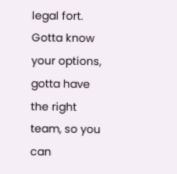legal fort. Gotta know your options, gotta have the right team, so you can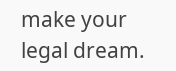make your legal dream.